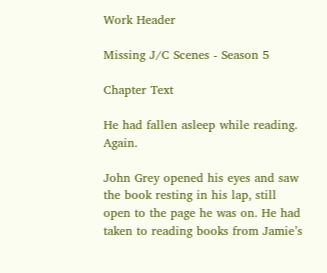Work Header

Missing J/C Scenes - Season 5

Chapter Text

He had fallen asleep while reading. Again.

John Grey opened his eyes and saw the book resting in his lap, still open to the page he was on. He had taken to reading books from Jamie’s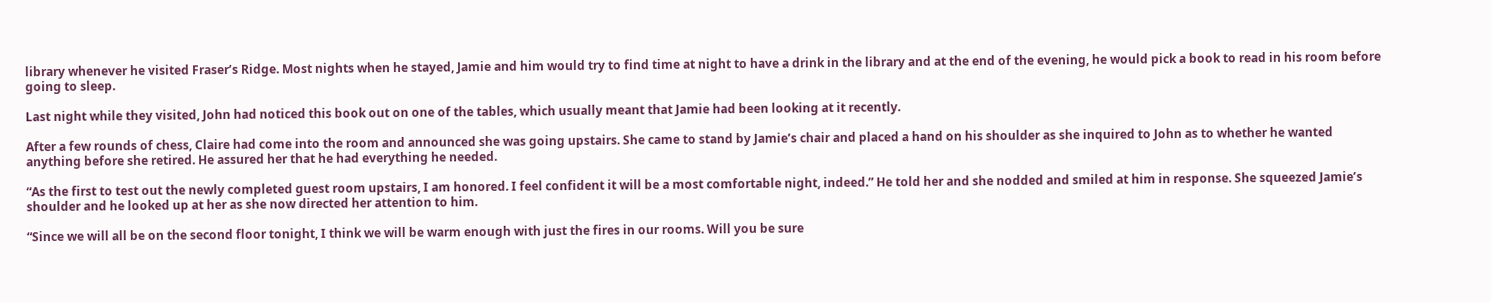library whenever he visited Fraser’s Ridge. Most nights when he stayed, Jamie and him would try to find time at night to have a drink in the library and at the end of the evening, he would pick a book to read in his room before going to sleep.

Last night while they visited, John had noticed this book out on one of the tables, which usually meant that Jamie had been looking at it recently.

After a few rounds of chess, Claire had come into the room and announced she was going upstairs. She came to stand by Jamie’s chair and placed a hand on his shoulder as she inquired to John as to whether he wanted anything before she retired. He assured her that he had everything he needed.

“As the first to test out the newly completed guest room upstairs, I am honored. I feel confident it will be a most comfortable night, indeed.” He told her and she nodded and smiled at him in response. She squeezed Jamie’s shoulder and he looked up at her as she now directed her attention to him.

“Since we will all be on the second floor tonight, I think we will be warm enough with just the fires in our rooms. Will you be sure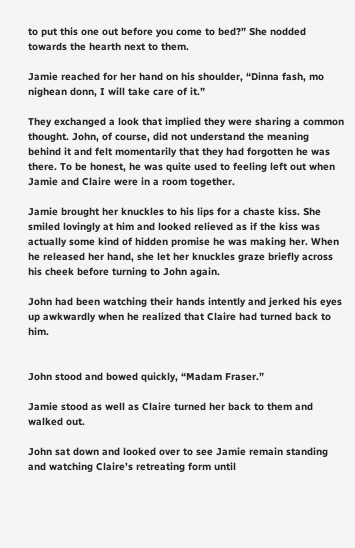to put this one out before you come to bed?” She nodded towards the hearth next to them.

Jamie reached for her hand on his shoulder, “Dinna fash, mo nighean donn, I will take care of it.”

They exchanged a look that implied they were sharing a common thought. John, of course, did not understand the meaning behind it and felt momentarily that they had forgotten he was there. To be honest, he was quite used to feeling left out when Jamie and Claire were in a room together.

Jamie brought her knuckles to his lips for a chaste kiss. She smiled lovingly at him and looked relieved as if the kiss was actually some kind of hidden promise he was making her. When he released her hand, she let her knuckles graze briefly across his cheek before turning to John again.

John had been watching their hands intently and jerked his eyes up awkwardly when he realized that Claire had turned back to him.


John stood and bowed quickly, “Madam Fraser.”

Jamie stood as well as Claire turned her back to them and walked out.

John sat down and looked over to see Jamie remain standing and watching Claire’s retreating form until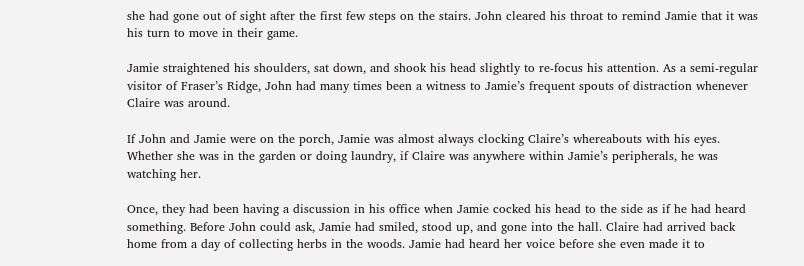she had gone out of sight after the first few steps on the stairs. John cleared his throat to remind Jamie that it was his turn to move in their game.

Jamie straightened his shoulders, sat down, and shook his head slightly to re-focus his attention. As a semi-regular visitor of Fraser’s Ridge, John had many times been a witness to Jamie’s frequent spouts of distraction whenever Claire was around.

If John and Jamie were on the porch, Jamie was almost always clocking Claire’s whereabouts with his eyes. Whether she was in the garden or doing laundry, if Claire was anywhere within Jamie’s peripherals, he was watching her.

Once, they had been having a discussion in his office when Jamie cocked his head to the side as if he had heard something. Before John could ask, Jamie had smiled, stood up, and gone into the hall. Claire had arrived back home from a day of collecting herbs in the woods. Jamie had heard her voice before she even made it to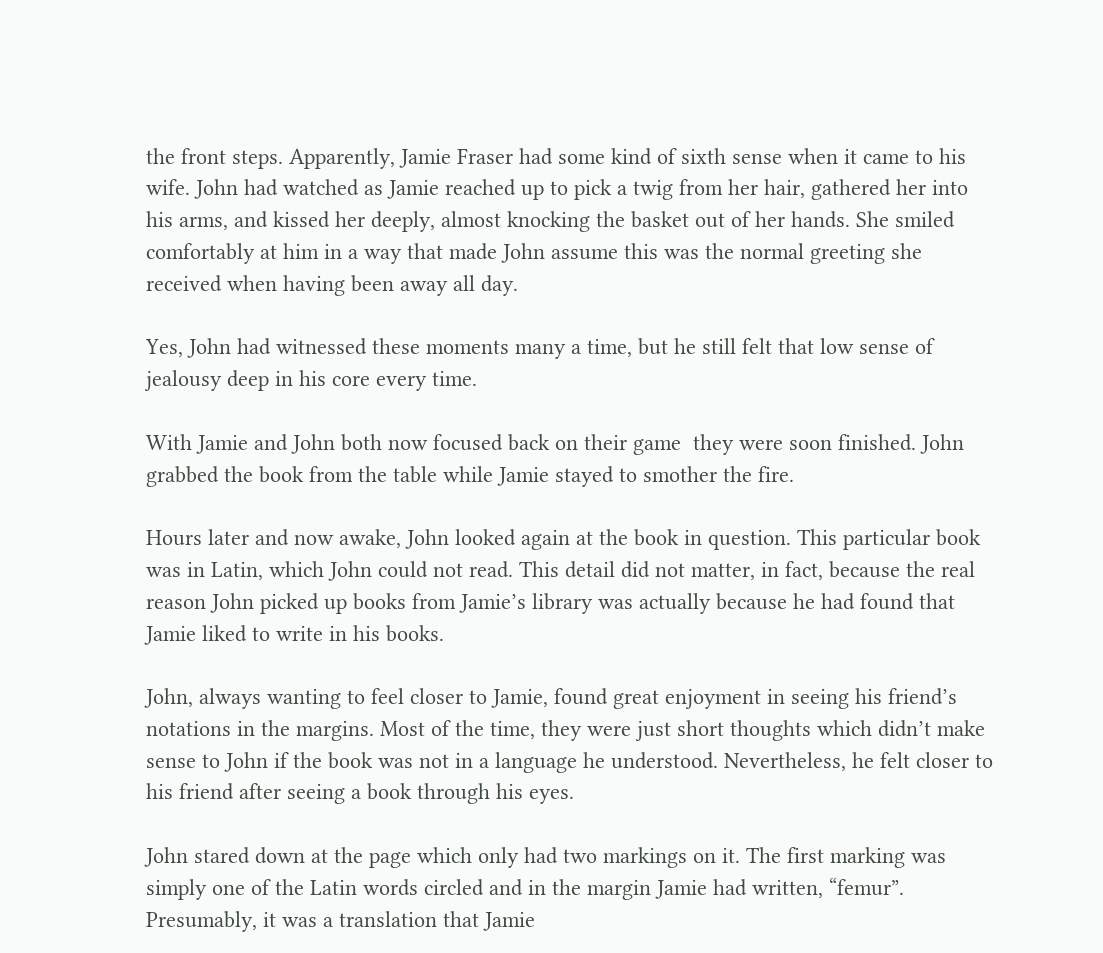the front steps. Apparently, Jamie Fraser had some kind of sixth sense when it came to his wife. John had watched as Jamie reached up to pick a twig from her hair, gathered her into his arms, and kissed her deeply, almost knocking the basket out of her hands. She smiled comfortably at him in a way that made John assume this was the normal greeting she received when having been away all day.

Yes, John had witnessed these moments many a time, but he still felt that low sense of jealousy deep in his core every time.

With Jamie and John both now focused back on their game  they were soon finished. John grabbed the book from the table while Jamie stayed to smother the fire.

Hours later and now awake, John looked again at the book in question. This particular book was in Latin, which John could not read. This detail did not matter, in fact, because the real reason John picked up books from Jamie’s library was actually because he had found that Jamie liked to write in his books.

John, always wanting to feel closer to Jamie, found great enjoyment in seeing his friend’s notations in the margins. Most of the time, they were just short thoughts which didn’t make sense to John if the book was not in a language he understood. Nevertheless, he felt closer to his friend after seeing a book through his eyes.

John stared down at the page which only had two markings on it. The first marking was simply one of the Latin words circled and in the margin Jamie had written, “femur”. Presumably, it was a translation that Jamie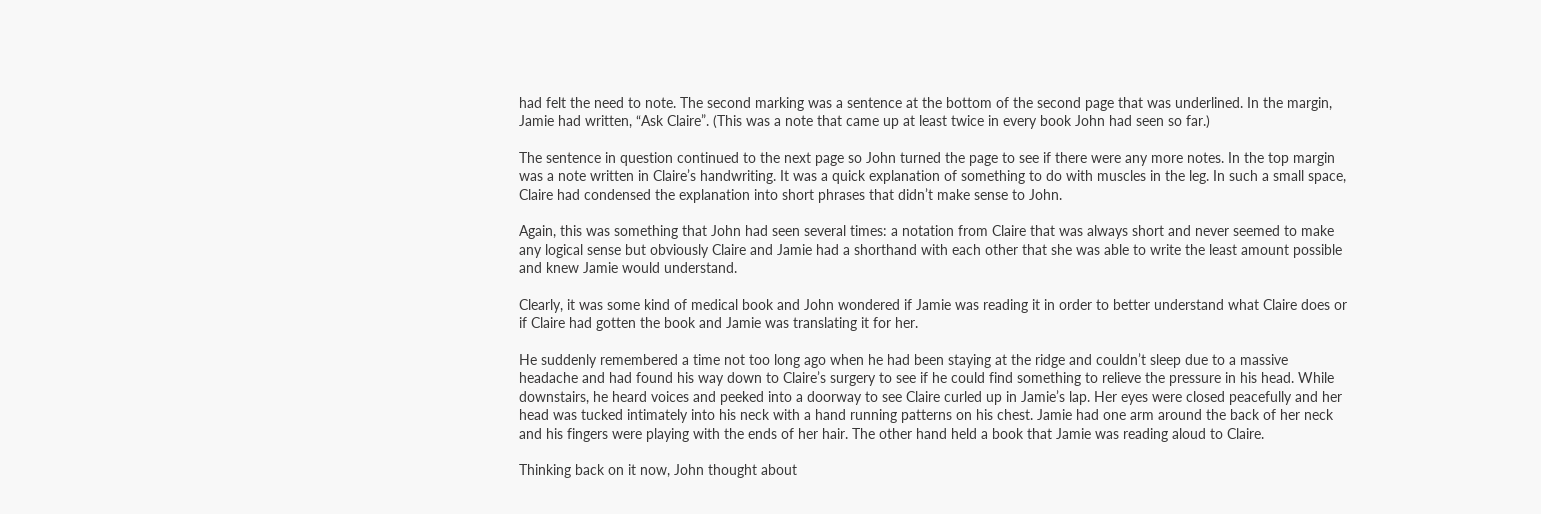had felt the need to note. The second marking was a sentence at the bottom of the second page that was underlined. In the margin, Jamie had written, “Ask Claire”. (This was a note that came up at least twice in every book John had seen so far.)

The sentence in question continued to the next page so John turned the page to see if there were any more notes. In the top margin was a note written in Claire’s handwriting. It was a quick explanation of something to do with muscles in the leg. In such a small space, Claire had condensed the explanation into short phrases that didn’t make sense to John.

Again, this was something that John had seen several times: a notation from Claire that was always short and never seemed to make any logical sense but obviously Claire and Jamie had a shorthand with each other that she was able to write the least amount possible and knew Jamie would understand.

Clearly, it was some kind of medical book and John wondered if Jamie was reading it in order to better understand what Claire does or if Claire had gotten the book and Jamie was translating it for her.

He suddenly remembered a time not too long ago when he had been staying at the ridge and couldn’t sleep due to a massive headache and had found his way down to Claire’s surgery to see if he could find something to relieve the pressure in his head. While downstairs, he heard voices and peeked into a doorway to see Claire curled up in Jamie’s lap. Her eyes were closed peacefully and her head was tucked intimately into his neck with a hand running patterns on his chest. Jamie had one arm around the back of her neck and his fingers were playing with the ends of her hair. The other hand held a book that Jamie was reading aloud to Claire.

Thinking back on it now, John thought about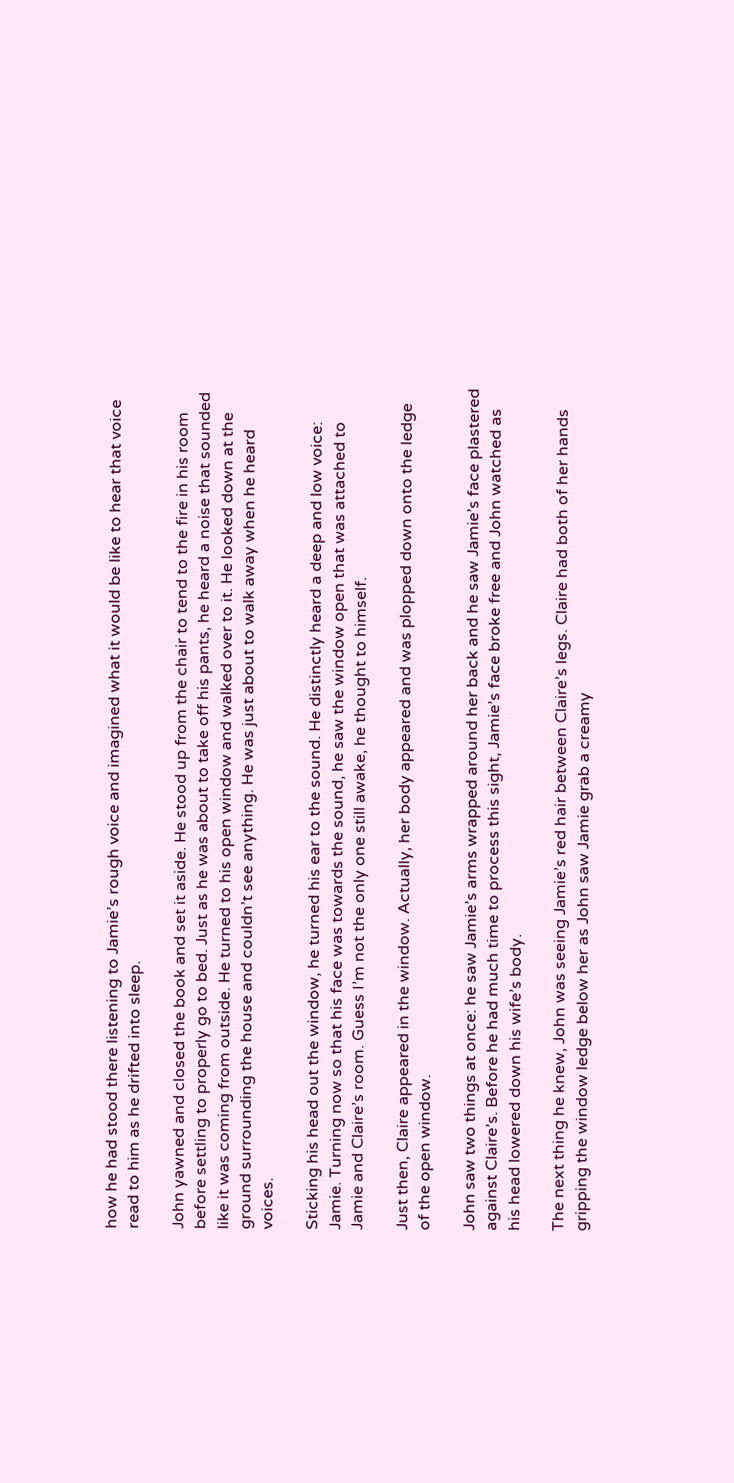how he had stood there listening to Jamie’s rough voice and imagined what it would be like to hear that voice read to him as he drifted into sleep.

John yawned and closed the book and set it aside. He stood up from the chair to tend to the fire in his room before settling to properly go to bed. Just as he was about to take off his pants, he heard a noise that sounded like it was coming from outside. He turned to his open window and walked over to it. He looked down at the ground surrounding the house and couldn’t see anything. He was just about to walk away when he heard voices.

Sticking his head out the window, he turned his ear to the sound. He distinctly heard a deep and low voice: Jamie. Turning now so that his face was towards the sound, he saw the window open that was attached to Jamie and Claire’s room. Guess I’m not the only one still awake, he thought to himself.

Just then, Claire appeared in the window. Actually, her body appeared and was plopped down onto the ledge of the open window.

John saw two things at once: he saw Jamie’s arms wrapped around her back and he saw Jamie’s face plastered against Claire’s. Before he had much time to process this sight, Jamie’s face broke free and John watched as his head lowered down his wife’s body.

The next thing he knew, John was seeing Jamie’s red hair between Claire’s legs. Claire had both of her hands gripping the window ledge below her as John saw Jamie grab a creamy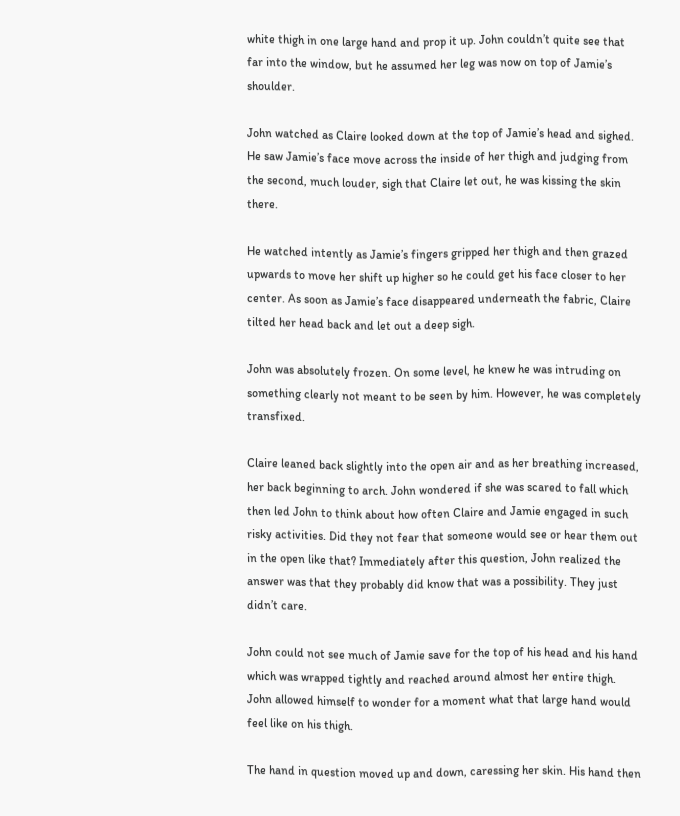white thigh in one large hand and prop it up. John couldn’t quite see that far into the window, but he assumed her leg was now on top of Jamie’s shoulder.

John watched as Claire looked down at the top of Jamie’s head and sighed. He saw Jamie’s face move across the inside of her thigh and judging from the second, much louder, sigh that Claire let out, he was kissing the skin there.

He watched intently as Jamie’s fingers gripped her thigh and then grazed upwards to move her shift up higher so he could get his face closer to her center. As soon as Jamie’s face disappeared underneath the fabric, Claire tilted her head back and let out a deep sigh.

John was absolutely frozen. On some level, he knew he was intruding on something clearly not meant to be seen by him. However, he was completely transfixed.

Claire leaned back slightly into the open air and as her breathing increased, her back beginning to arch. John wondered if she was scared to fall which then led John to think about how often Claire and Jamie engaged in such risky activities. Did they not fear that someone would see or hear them out in the open like that? Immediately after this question, John realized the answer was that they probably did know that was a possibility. They just didn’t care.

John could not see much of Jamie save for the top of his head and his hand which was wrapped tightly and reached around almost her entire thigh. John allowed himself to wonder for a moment what that large hand would feel like on his thigh.

The hand in question moved up and down, caressing her skin. His hand then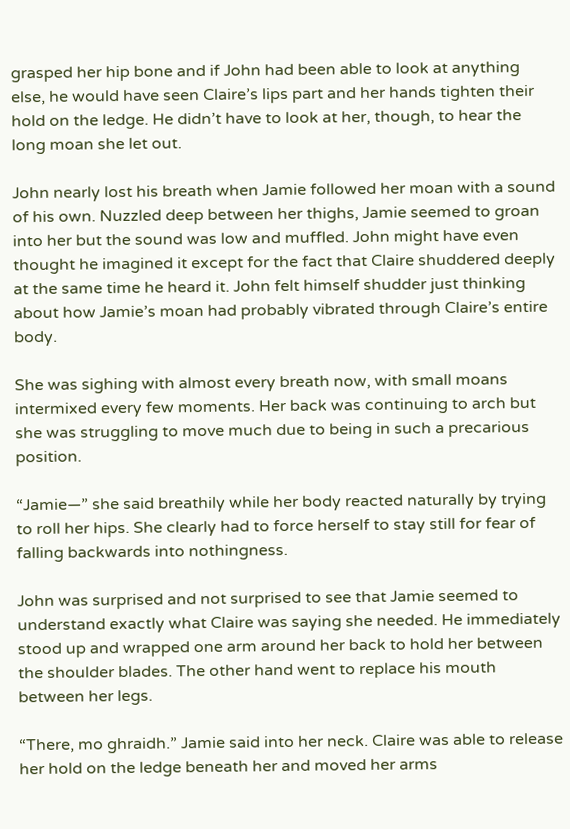grasped her hip bone and if John had been able to look at anything else, he would have seen Claire’s lips part and her hands tighten their hold on the ledge. He didn’t have to look at her, though, to hear the long moan she let out.

John nearly lost his breath when Jamie followed her moan with a sound of his own. Nuzzled deep between her thighs, Jamie seemed to groan into her but the sound was low and muffled. John might have even thought he imagined it except for the fact that Claire shuddered deeply at the same time he heard it. John felt himself shudder just thinking about how Jamie’s moan had probably vibrated through Claire’s entire body.

She was sighing with almost every breath now, with small moans intermixed every few moments. Her back was continuing to arch but she was struggling to move much due to being in such a precarious position.

“Jamie—” she said breathily while her body reacted naturally by trying to roll her hips. She clearly had to force herself to stay still for fear of falling backwards into nothingness.

John was surprised and not surprised to see that Jamie seemed to understand exactly what Claire was saying she needed. He immediately stood up and wrapped one arm around her back to hold her between the shoulder blades. The other hand went to replace his mouth between her legs.

“There, mo ghraidh.” Jamie said into her neck. Claire was able to release her hold on the ledge beneath her and moved her arms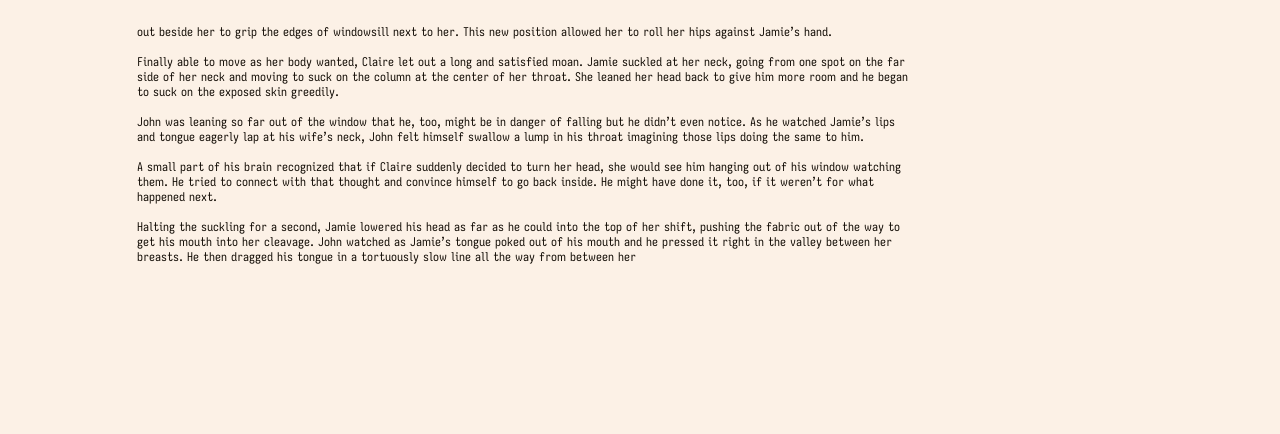out beside her to grip the edges of windowsill next to her. This new position allowed her to roll her hips against Jamie’s hand.

Finally able to move as her body wanted, Claire let out a long and satisfied moan. Jamie suckled at her neck, going from one spot on the far side of her neck and moving to suck on the column at the center of her throat. She leaned her head back to give him more room and he began to suck on the exposed skin greedily.

John was leaning so far out of the window that he, too, might be in danger of falling but he didn’t even notice. As he watched Jamie’s lips and tongue eagerly lap at his wife’s neck, John felt himself swallow a lump in his throat imagining those lips doing the same to him.

A small part of his brain recognized that if Claire suddenly decided to turn her head, she would see him hanging out of his window watching them. He tried to connect with that thought and convince himself to go back inside. He might have done it, too, if it weren’t for what happened next.

Halting the suckling for a second, Jamie lowered his head as far as he could into the top of her shift, pushing the fabric out of the way to get his mouth into her cleavage. John watched as Jamie’s tongue poked out of his mouth and he pressed it right in the valley between her breasts. He then dragged his tongue in a tortuously slow line all the way from between her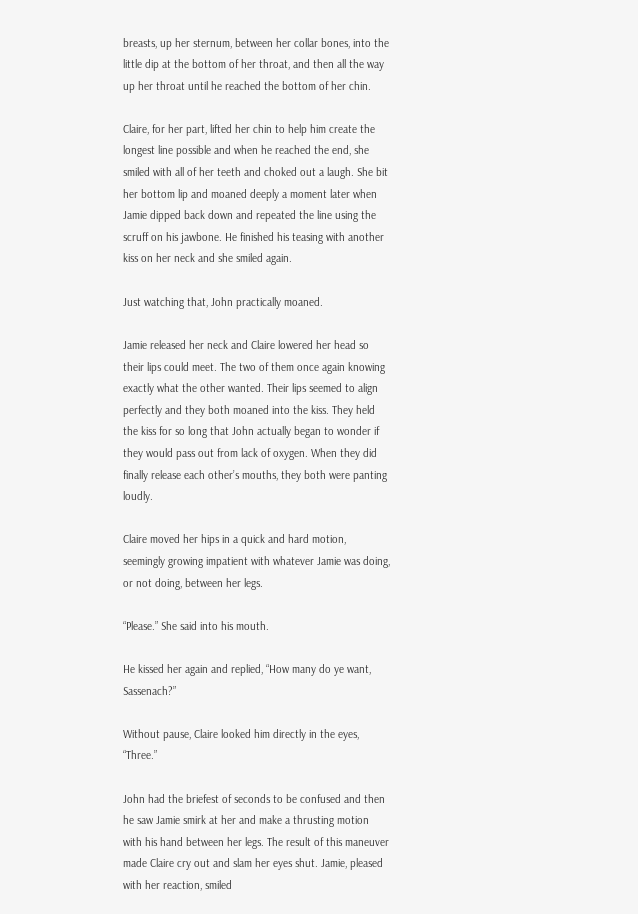breasts, up her sternum, between her collar bones, into the little dip at the bottom of her throat, and then all the way up her throat until he reached the bottom of her chin.

Claire, for her part, lifted her chin to help him create the longest line possible and when he reached the end, she smiled with all of her teeth and choked out a laugh. She bit her bottom lip and moaned deeply a moment later when Jamie dipped back down and repeated the line using the scruff on his jawbone. He finished his teasing with another kiss on her neck and she smiled again.

Just watching that, John practically moaned.

Jamie released her neck and Claire lowered her head so their lips could meet. The two of them once again knowing exactly what the other wanted. Their lips seemed to align perfectly and they both moaned into the kiss. They held the kiss for so long that John actually began to wonder if they would pass out from lack of oxygen. When they did finally release each other’s mouths, they both were panting loudly.

Claire moved her hips in a quick and hard motion, seemingly growing impatient with whatever Jamie was doing, or not doing, between her legs.

“Please.” She said into his mouth.

He kissed her again and replied, “How many do ye want, Sassenach?”

Without pause, Claire looked him directly in the eyes, “Three.”

John had the briefest of seconds to be confused and then he saw Jamie smirk at her and make a thrusting motion with his hand between her legs. The result of this maneuver made Claire cry out and slam her eyes shut. Jamie, pleased with her reaction, smiled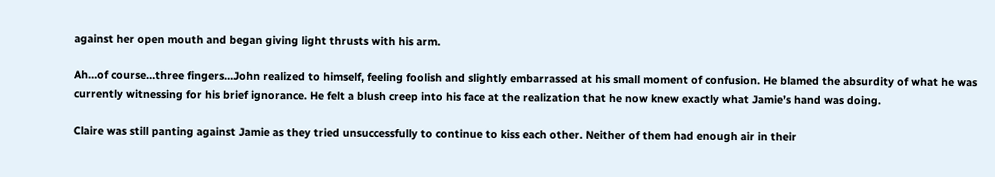against her open mouth and began giving light thrusts with his arm.

Ah…of course…three fingers…John realized to himself, feeling foolish and slightly embarrassed at his small moment of confusion. He blamed the absurdity of what he was currently witnessing for his brief ignorance. He felt a blush creep into his face at the realization that he now knew exactly what Jamie’s hand was doing.

Claire was still panting against Jamie as they tried unsuccessfully to continue to kiss each other. Neither of them had enough air in their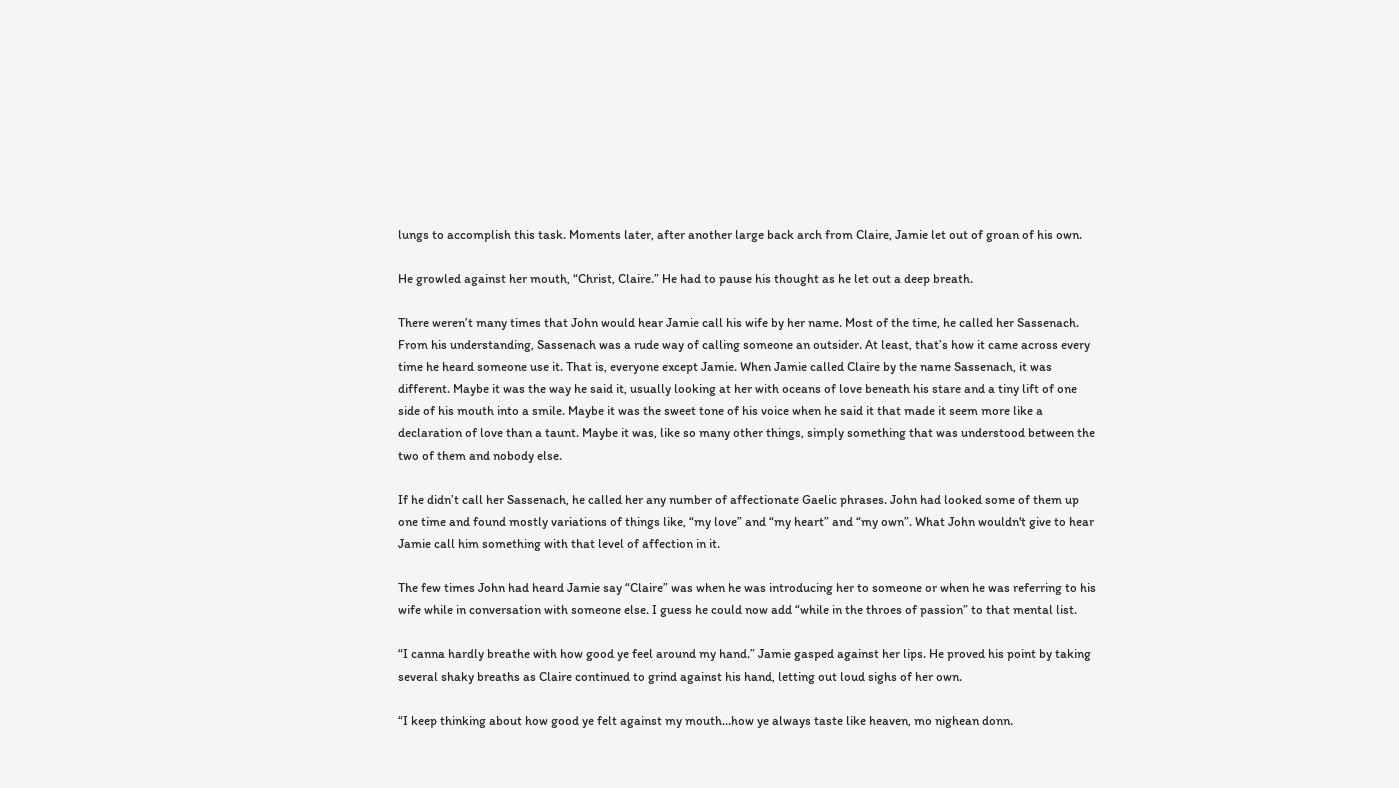lungs to accomplish this task. Moments later, after another large back arch from Claire, Jamie let out of groan of his own.

He growled against her mouth, “Christ, Claire.” He had to pause his thought as he let out a deep breath.

There weren’t many times that John would hear Jamie call his wife by her name. Most of the time, he called her Sassenach. From his understanding, Sassenach was a rude way of calling someone an outsider. At least, that’s how it came across every time he heard someone use it. That is, everyone except Jamie. When Jamie called Claire by the name Sassenach, it was different. Maybe it was the way he said it, usually looking at her with oceans of love beneath his stare and a tiny lift of one side of his mouth into a smile. Maybe it was the sweet tone of his voice when he said it that made it seem more like a declaration of love than a taunt. Maybe it was, like so many other things, simply something that was understood between the two of them and nobody else.

If he didn’t call her Sassenach, he called her any number of affectionate Gaelic phrases. John had looked some of them up one time and found mostly variations of things like, “my love” and “my heart” and “my own”. What John wouldn't give to hear Jamie call him something with that level of affection in it.

The few times John had heard Jamie say “Claire” was when he was introducing her to someone or when he was referring to his wife while in conversation with someone else. I guess he could now add “while in the throes of passion” to that mental list.

“I canna hardly breathe with how good ye feel around my hand.” Jamie gasped against her lips. He proved his point by taking several shaky breaths as Claire continued to grind against his hand, letting out loud sighs of her own.

“I keep thinking about how good ye felt against my mouth…how ye always taste like heaven, mo nighean donn.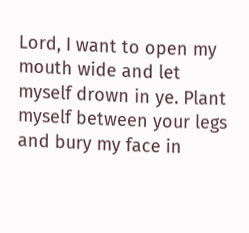Lord, I want to open my mouth wide and let myself drown in ye. Plant myself between your legs and bury my face in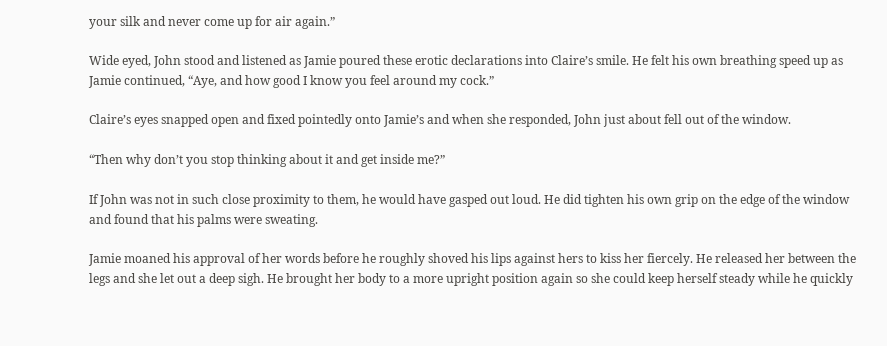your silk and never come up for air again.”

Wide eyed, John stood and listened as Jamie poured these erotic declarations into Claire’s smile. He felt his own breathing speed up as Jamie continued, “Aye, and how good I know you feel around my cock.”

Claire’s eyes snapped open and fixed pointedly onto Jamie’s and when she responded, John just about fell out of the window.

“Then why don’t you stop thinking about it and get inside me?”

If John was not in such close proximity to them, he would have gasped out loud. He did tighten his own grip on the edge of the window and found that his palms were sweating.

Jamie moaned his approval of her words before he roughly shoved his lips against hers to kiss her fiercely. He released her between the legs and she let out a deep sigh. He brought her body to a more upright position again so she could keep herself steady while he quickly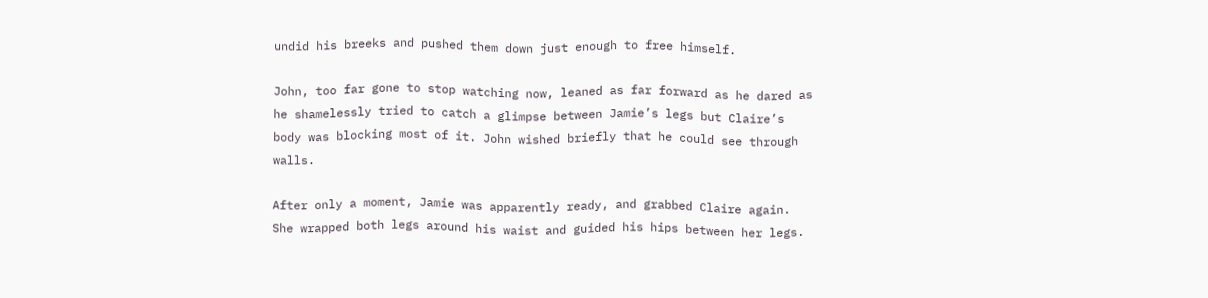undid his breeks and pushed them down just enough to free himself.

John, too far gone to stop watching now, leaned as far forward as he dared as he shamelessly tried to catch a glimpse between Jamie’s legs but Claire’s body was blocking most of it. John wished briefly that he could see through walls.

After only a moment, Jamie was apparently ready, and grabbed Claire again. She wrapped both legs around his waist and guided his hips between her legs.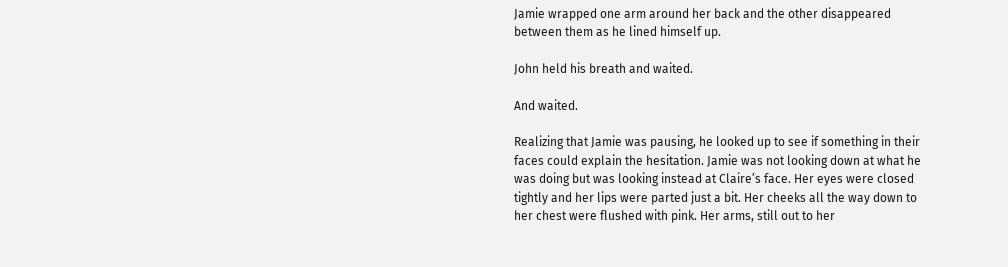Jamie wrapped one arm around her back and the other disappeared between them as he lined himself up.

John held his breath and waited.

And waited.

Realizing that Jamie was pausing, he looked up to see if something in their faces could explain the hesitation. Jamie was not looking down at what he was doing but was looking instead at Claire’s face. Her eyes were closed tightly and her lips were parted just a bit. Her cheeks all the way down to her chest were flushed with pink. Her arms, still out to her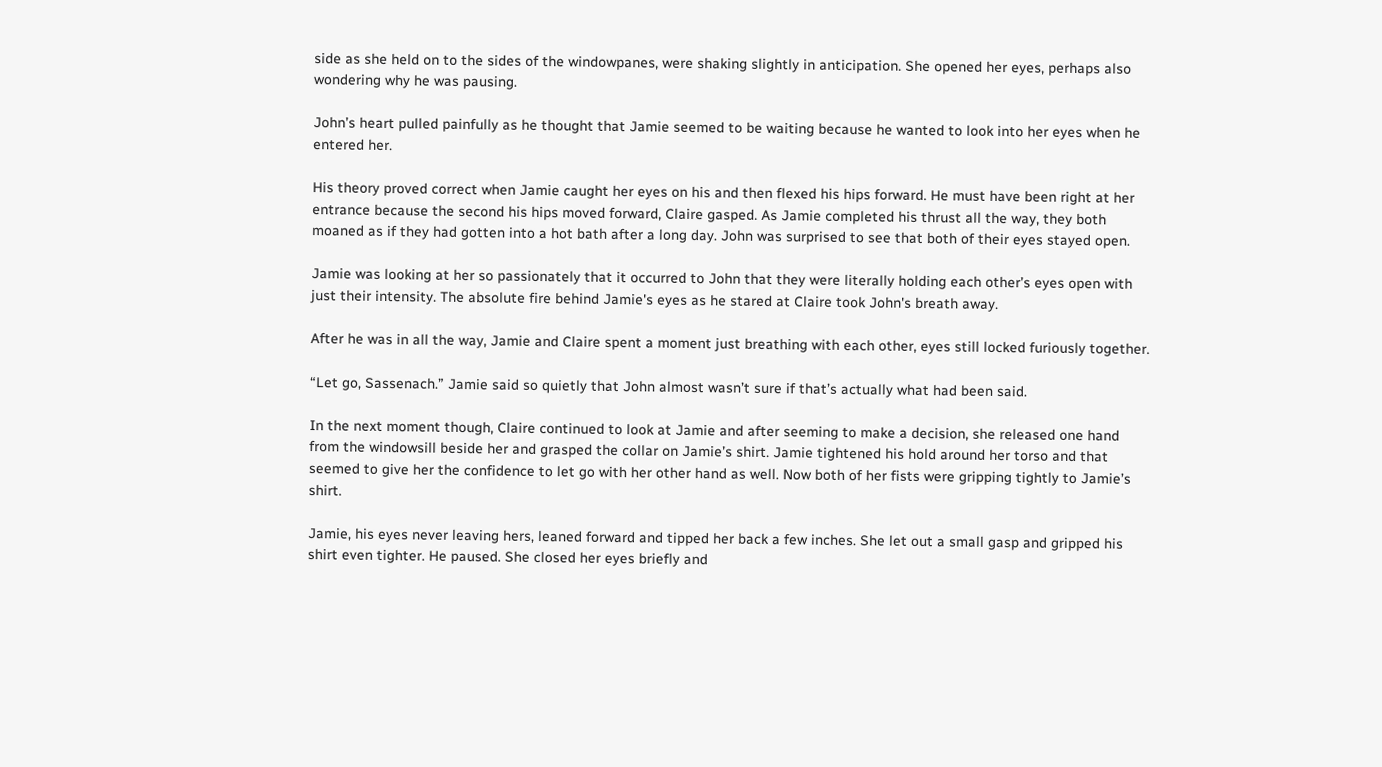side as she held on to the sides of the windowpanes, were shaking slightly in anticipation. She opened her eyes, perhaps also wondering why he was pausing.

John’s heart pulled painfully as he thought that Jamie seemed to be waiting because he wanted to look into her eyes when he entered her.

His theory proved correct when Jamie caught her eyes on his and then flexed his hips forward. He must have been right at her entrance because the second his hips moved forward, Claire gasped. As Jamie completed his thrust all the way, they both moaned as if they had gotten into a hot bath after a long day. John was surprised to see that both of their eyes stayed open.

Jamie was looking at her so passionately that it occurred to John that they were literally holding each other’s eyes open with just their intensity. The absolute fire behind Jamie's eyes as he stared at Claire took John's breath away.

After he was in all the way, Jamie and Claire spent a moment just breathing with each other, eyes still locked furiously together.

“Let go, Sassenach.” Jamie said so quietly that John almost wasn’t sure if that’s actually what had been said.

In the next moment though, Claire continued to look at Jamie and after seeming to make a decision, she released one hand from the windowsill beside her and grasped the collar on Jamie’s shirt. Jamie tightened his hold around her torso and that seemed to give her the confidence to let go with her other hand as well. Now both of her fists were gripping tightly to Jamie’s shirt.

Jamie, his eyes never leaving hers, leaned forward and tipped her back a few inches. She let out a small gasp and gripped his shirt even tighter. He paused. She closed her eyes briefly and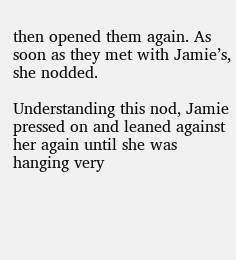then opened them again. As soon as they met with Jamie’s, she nodded.

Understanding this nod, Jamie pressed on and leaned against her again until she was hanging very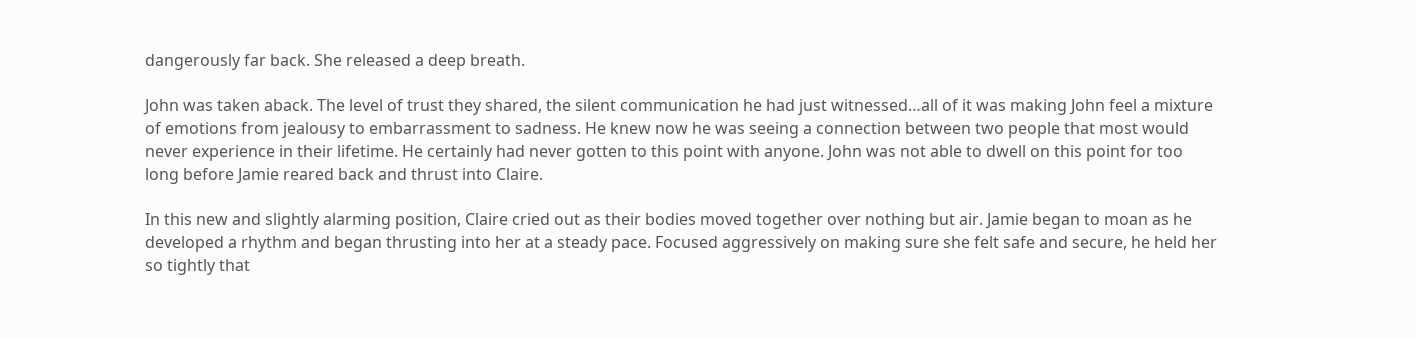dangerously far back. She released a deep breath.

John was taken aback. The level of trust they shared, the silent communication he had just witnessed…all of it was making John feel a mixture of emotions from jealousy to embarrassment to sadness. He knew now he was seeing a connection between two people that most would never experience in their lifetime. He certainly had never gotten to this point with anyone. John was not able to dwell on this point for too long before Jamie reared back and thrust into Claire.

In this new and slightly alarming position, Claire cried out as their bodies moved together over nothing but air. Jamie began to moan as he developed a rhythm and began thrusting into her at a steady pace. Focused aggressively on making sure she felt safe and secure, he held her so tightly that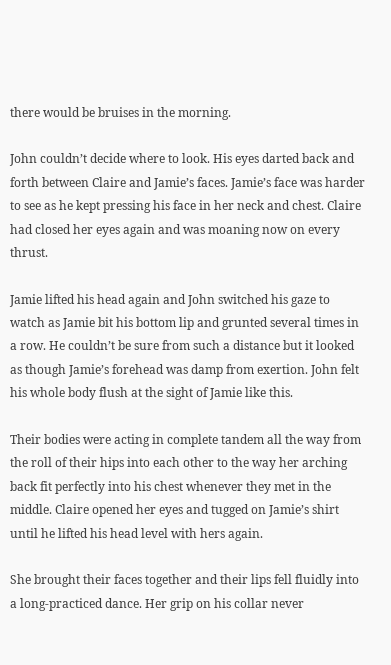there would be bruises in the morning.

John couldn’t decide where to look. His eyes darted back and forth between Claire and Jamie’s faces. Jamie’s face was harder to see as he kept pressing his face in her neck and chest. Claire had closed her eyes again and was moaning now on every thrust.

Jamie lifted his head again and John switched his gaze to watch as Jamie bit his bottom lip and grunted several times in a row. He couldn’t be sure from such a distance but it looked as though Jamie’s forehead was damp from exertion. John felt his whole body flush at the sight of Jamie like this.

Their bodies were acting in complete tandem all the way from the roll of their hips into each other to the way her arching back fit perfectly into his chest whenever they met in the middle. Claire opened her eyes and tugged on Jamie’s shirt until he lifted his head level with hers again.

She brought their faces together and their lips fell fluidly into a long-practiced dance. Her grip on his collar never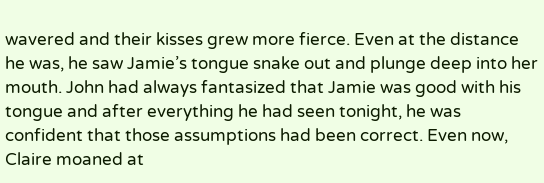wavered and their kisses grew more fierce. Even at the distance he was, he saw Jamie’s tongue snake out and plunge deep into her mouth. John had always fantasized that Jamie was good with his tongue and after everything he had seen tonight, he was confident that those assumptions had been correct. Even now, Claire moaned at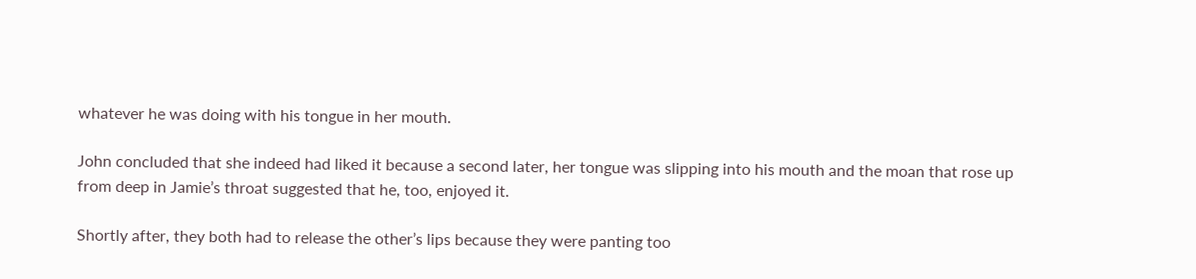whatever he was doing with his tongue in her mouth.

John concluded that she indeed had liked it because a second later, her tongue was slipping into his mouth and the moan that rose up from deep in Jamie’s throat suggested that he, too, enjoyed it.

Shortly after, they both had to release the other’s lips because they were panting too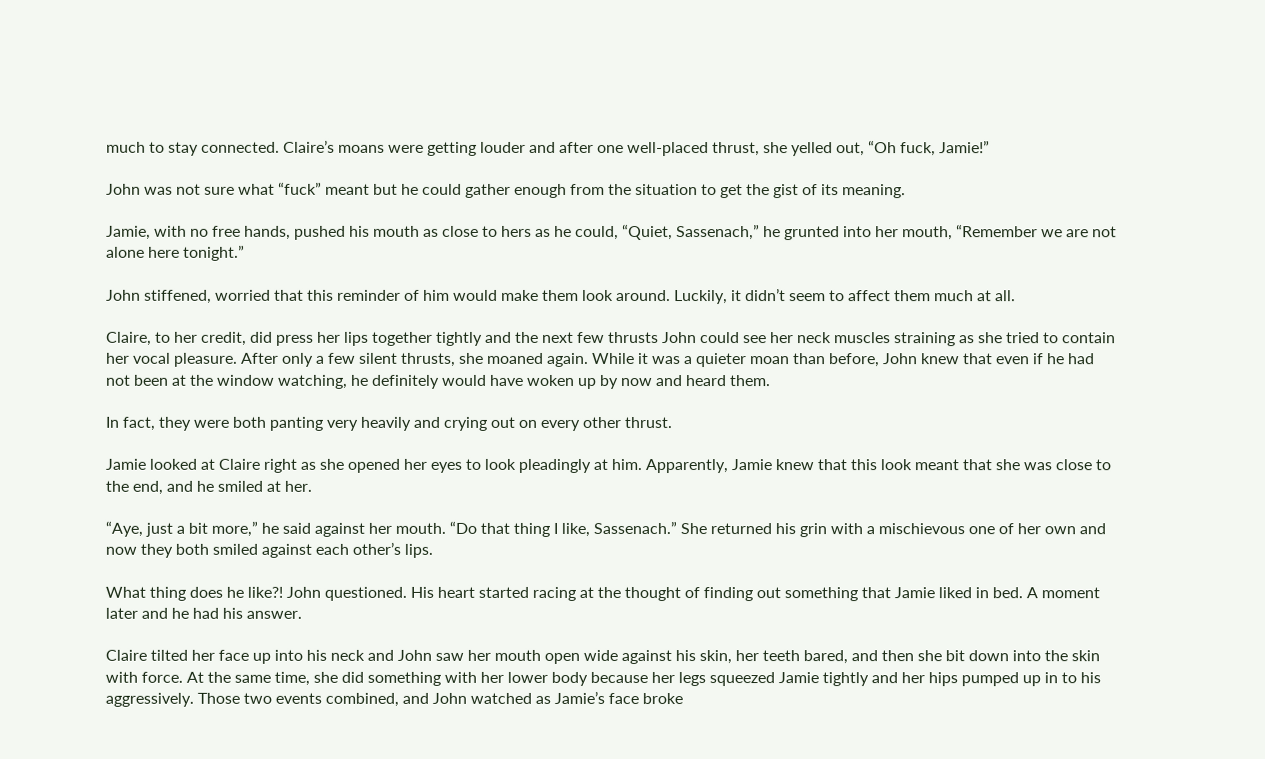much to stay connected. Claire’s moans were getting louder and after one well-placed thrust, she yelled out, “Oh fuck, Jamie!”

John was not sure what “fuck” meant but he could gather enough from the situation to get the gist of its meaning.

Jamie, with no free hands, pushed his mouth as close to hers as he could, “Quiet, Sassenach,” he grunted into her mouth, “Remember we are not alone here tonight.”

John stiffened, worried that this reminder of him would make them look around. Luckily, it didn’t seem to affect them much at all.

Claire, to her credit, did press her lips together tightly and the next few thrusts John could see her neck muscles straining as she tried to contain her vocal pleasure. After only a few silent thrusts, she moaned again. While it was a quieter moan than before, John knew that even if he had not been at the window watching, he definitely would have woken up by now and heard them.

In fact, they were both panting very heavily and crying out on every other thrust.

Jamie looked at Claire right as she opened her eyes to look pleadingly at him. Apparently, Jamie knew that this look meant that she was close to the end, and he smiled at her.

“Aye, just a bit more,” he said against her mouth. “Do that thing I like, Sassenach.” She returned his grin with a mischievous one of her own and now they both smiled against each other’s lips.

What thing does he like?! John questioned. His heart started racing at the thought of finding out something that Jamie liked in bed. A moment later and he had his answer.

Claire tilted her face up into his neck and John saw her mouth open wide against his skin, her teeth bared, and then she bit down into the skin with force. At the same time, she did something with her lower body because her legs squeezed Jamie tightly and her hips pumped up in to his aggressively. Those two events combined, and John watched as Jamie’s face broke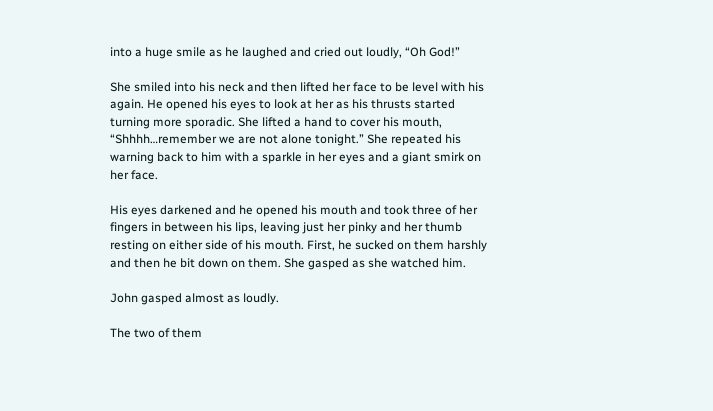into a huge smile as he laughed and cried out loudly, “Oh God!”

She smiled into his neck and then lifted her face to be level with his again. He opened his eyes to look at her as his thrusts started turning more sporadic. She lifted a hand to cover his mouth, “Shhhh…remember we are not alone tonight.” She repeated his warning back to him with a sparkle in her eyes and a giant smirk on her face.

His eyes darkened and he opened his mouth and took three of her fingers in between his lips, leaving just her pinky and her thumb resting on either side of his mouth. First, he sucked on them harshly and then he bit down on them. She gasped as she watched him.

John gasped almost as loudly.

The two of them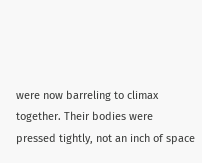were now barreling to climax together. Their bodies were pressed tightly, not an inch of space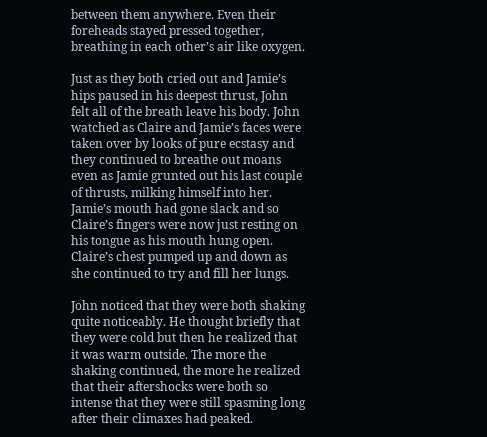between them anywhere. Even their foreheads stayed pressed together, breathing in each other’s air like oxygen.

Just as they both cried out and Jamie’s hips paused in his deepest thrust, John felt all of the breath leave his body. John watched as Claire and Jamie’s faces were taken over by looks of pure ecstasy and they continued to breathe out moans even as Jamie grunted out his last couple of thrusts, milking himself into her. Jamie’s mouth had gone slack and so Claire’s fingers were now just resting on his tongue as his mouth hung open. Claire’s chest pumped up and down as she continued to try and fill her lungs.

John noticed that they were both shaking quite noticeably. He thought briefly that they were cold but then he realized that it was warm outside. The more the shaking continued, the more he realized that their aftershocks were both so intense that they were still spasming long after their climaxes had peaked.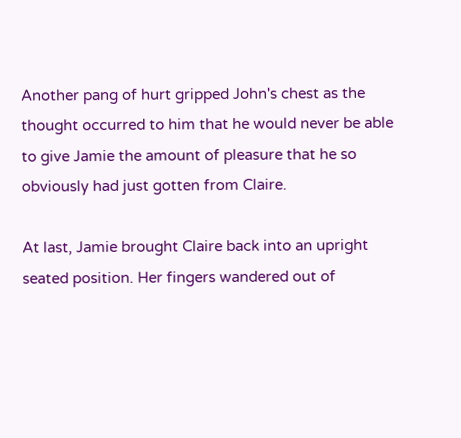Another pang of hurt gripped John's chest as the thought occurred to him that he would never be able to give Jamie the amount of pleasure that he so obviously had just gotten from Claire.

At last, Jamie brought Claire back into an upright seated position. Her fingers wandered out of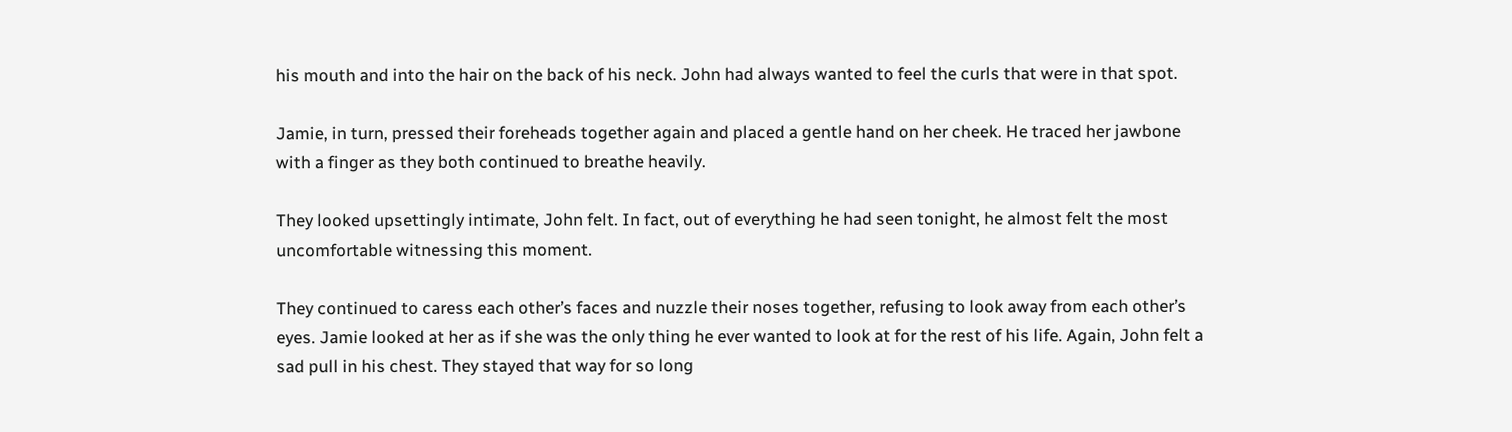his mouth and into the hair on the back of his neck. John had always wanted to feel the curls that were in that spot.

Jamie, in turn, pressed their foreheads together again and placed a gentle hand on her cheek. He traced her jawbone with a finger as they both continued to breathe heavily.

They looked upsettingly intimate, John felt. In fact, out of everything he had seen tonight, he almost felt the most uncomfortable witnessing this moment.

They continued to caress each other’s faces and nuzzle their noses together, refusing to look away from each other’s eyes. Jamie looked at her as if she was the only thing he ever wanted to look at for the rest of his life. Again, John felt a sad pull in his chest. They stayed that way for so long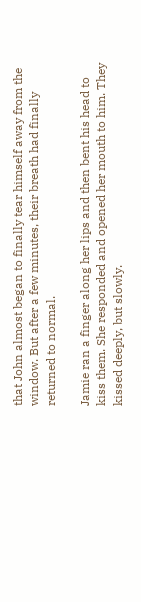that John almost began to finally tear himself away from the window. But after a few minutes, their breath had finally returned to normal.

Jamie ran a finger along her lips and then bent his head to kiss them. She responded and opened her mouth to him. They kissed deeply, but slowly.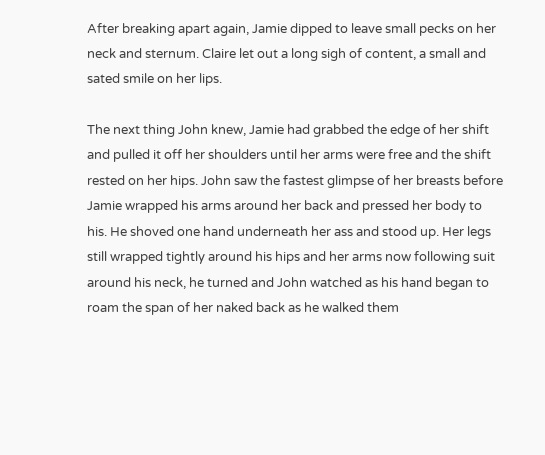After breaking apart again, Jamie dipped to leave small pecks on her neck and sternum. Claire let out a long sigh of content, a small and sated smile on her lips.

The next thing John knew, Jamie had grabbed the edge of her shift and pulled it off her shoulders until her arms were free and the shift rested on her hips. John saw the fastest glimpse of her breasts before Jamie wrapped his arms around her back and pressed her body to his. He shoved one hand underneath her ass and stood up. Her legs still wrapped tightly around his hips and her arms now following suit around his neck, he turned and John watched as his hand began to roam the span of her naked back as he walked them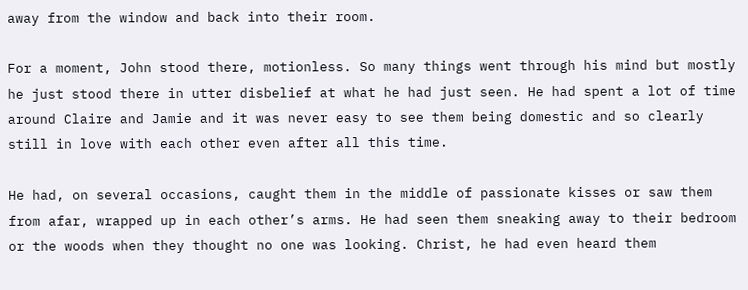away from the window and back into their room.

For a moment, John stood there, motionless. So many things went through his mind but mostly he just stood there in utter disbelief at what he had just seen. He had spent a lot of time around Claire and Jamie and it was never easy to see them being domestic and so clearly still in love with each other even after all this time.

He had, on several occasions, caught them in the middle of passionate kisses or saw them from afar, wrapped up in each other’s arms. He had seen them sneaking away to their bedroom or the woods when they thought no one was looking. Christ, he had even heard them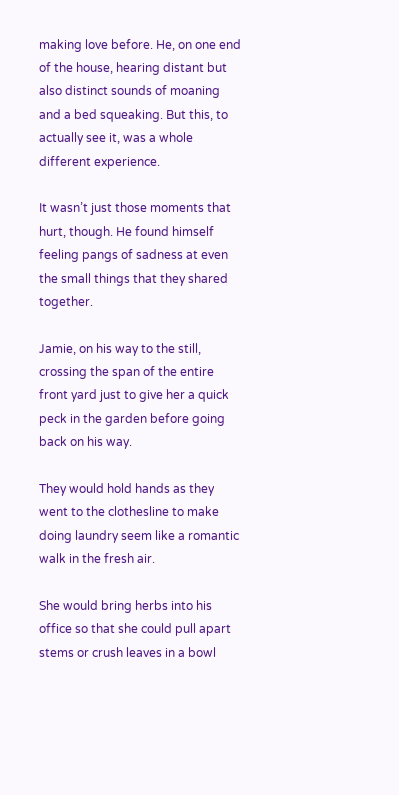making love before. He, on one end of the house, hearing distant but also distinct sounds of moaning and a bed squeaking. But this, to actually see it, was a whole different experience.

It wasn’t just those moments that hurt, though. He found himself feeling pangs of sadness at even the small things that they shared together.

Jamie, on his way to the still, crossing the span of the entire front yard just to give her a quick peck in the garden before going back on his way.

They would hold hands as they went to the clothesline to make doing laundry seem like a romantic walk in the fresh air.

She would bring herbs into his office so that she could pull apart stems or crush leaves in a bowl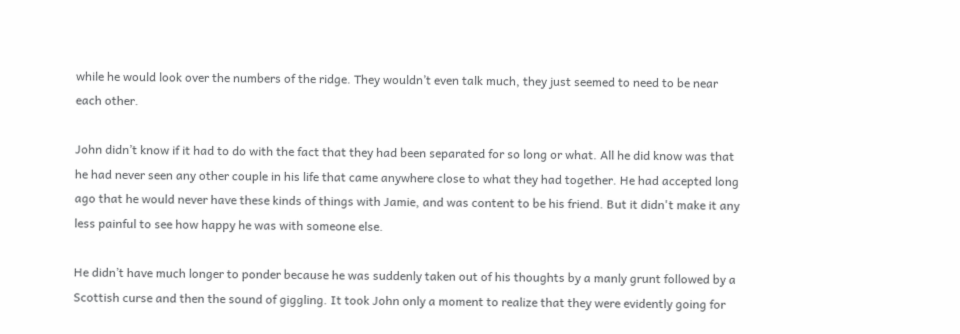while he would look over the numbers of the ridge. They wouldn’t even talk much, they just seemed to need to be near each other.

John didn’t know if it had to do with the fact that they had been separated for so long or what. All he did know was that he had never seen any other couple in his life that came anywhere close to what they had together. He had accepted long ago that he would never have these kinds of things with Jamie, and was content to be his friend. But it didn't make it any less painful to see how happy he was with someone else.

He didn’t have much longer to ponder because he was suddenly taken out of his thoughts by a manly grunt followed by a Scottish curse and then the sound of giggling. It took John only a moment to realize that they were evidently going for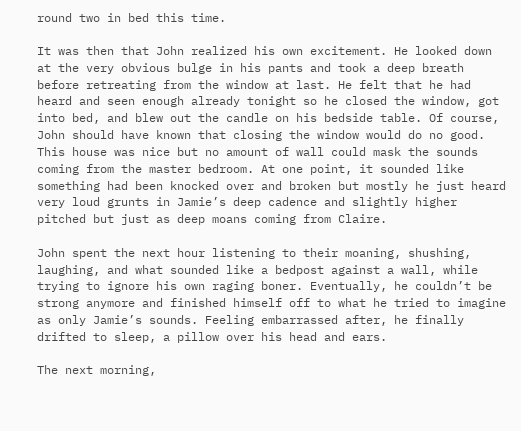round two in bed this time.

It was then that John realized his own excitement. He looked down at the very obvious bulge in his pants and took a deep breath before retreating from the window at last. He felt that he had heard and seen enough already tonight so he closed the window, got into bed, and blew out the candle on his bedside table. Of course, John should have known that closing the window would do no good. This house was nice but no amount of wall could mask the sounds coming from the master bedroom. At one point, it sounded like something had been knocked over and broken but mostly he just heard very loud grunts in Jamie’s deep cadence and slightly higher pitched but just as deep moans coming from Claire.

John spent the next hour listening to their moaning, shushing, laughing, and what sounded like a bedpost against a wall, while trying to ignore his own raging boner. Eventually, he couldn’t be strong anymore and finished himself off to what he tried to imagine as only Jamie’s sounds. Feeling embarrassed after, he finally drifted to sleep, a pillow over his head and ears.

The next morning,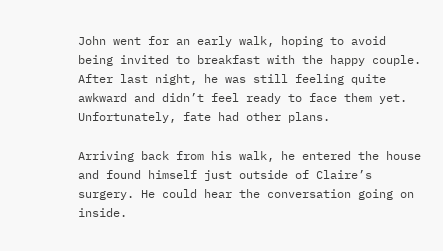John went for an early walk, hoping to avoid being invited to breakfast with the happy couple. After last night, he was still feeling quite awkward and didn’t feel ready to face them yet. Unfortunately, fate had other plans.

Arriving back from his walk, he entered the house and found himself just outside of Claire’s surgery. He could hear the conversation going on inside.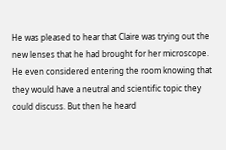He was pleased to hear that Claire was trying out the new lenses that he had brought for her microscope. He even considered entering the room knowing that they would have a neutral and scientific topic they could discuss. But then he heard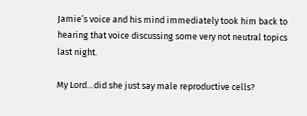Jamie’s voice and his mind immediately took him back to hearing that voice discussing some very not neutral topics last night.

My Lord…did she just say male reproductive cells?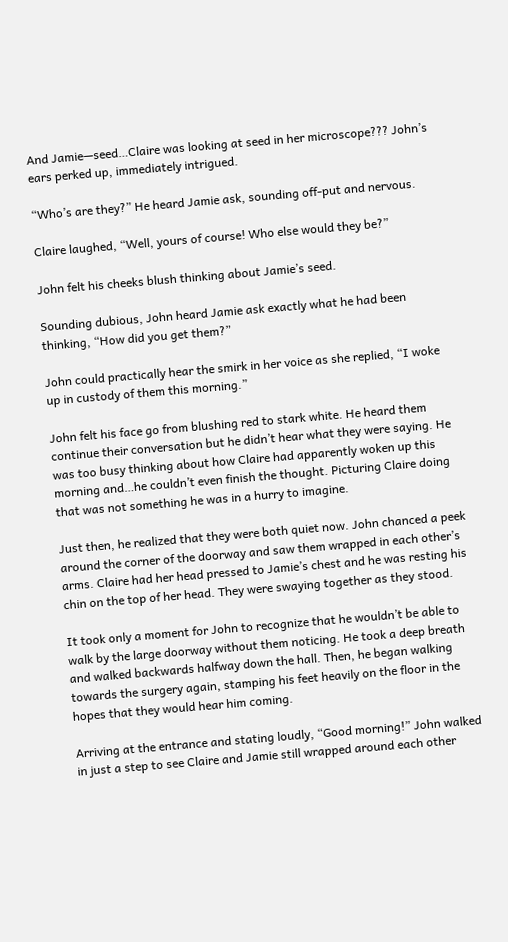And Jamie—seed…Claire was looking at seed in her microscope??? John’s ears perked up, immediately intrigued.

“Who’s are they?” He heard Jamie ask, sounding off-put and nervous.

Claire laughed, “Well, yours of course! Who else would they be?”

John felt his cheeks blush thinking about Jamie’s seed.

Sounding dubious, John heard Jamie ask exactly what he had been thinking, “How did you get them?”

John could practically hear the smirk in her voice as she replied, “I woke up in custody of them this morning.”

John felt his face go from blushing red to stark white. He heard them continue their conversation but he didn’t hear what they were saying. He was too busy thinking about how Claire had apparently woken up this morning and…he couldn’t even finish the thought. Picturing Claire doing that was not something he was in a hurry to imagine.

Just then, he realized that they were both quiet now. John chanced a peek around the corner of the doorway and saw them wrapped in each other’s arms. Claire had her head pressed to Jamie’s chest and he was resting his chin on the top of her head. They were swaying together as they stood.

It took only a moment for John to recognize that he wouldn’t be able to walk by the large doorway without them noticing. He took a deep breath and walked backwards halfway down the hall. Then, he began walking towards the surgery again, stamping his feet heavily on the floor in the hopes that they would hear him coming.

Arriving at the entrance and stating loudly, “Good morning!” John walked in just a step to see Claire and Jamie still wrapped around each other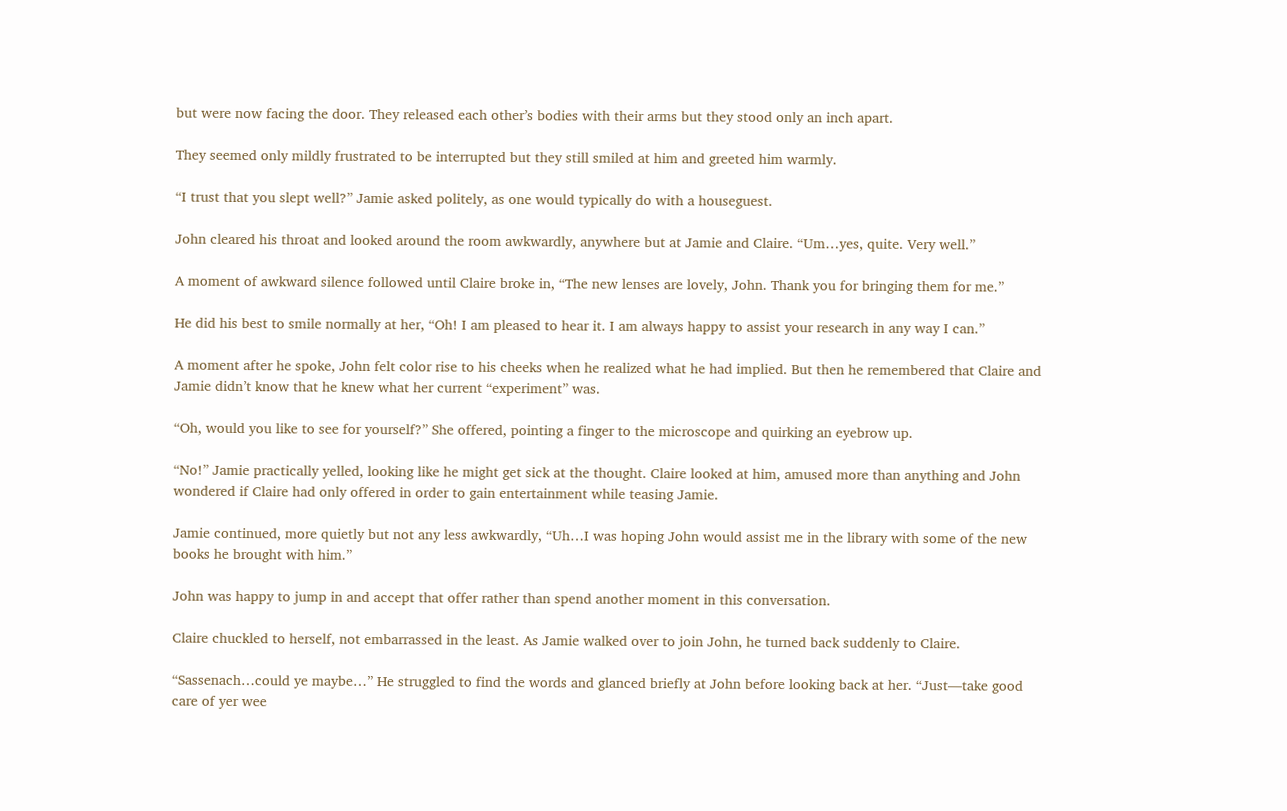but were now facing the door. They released each other’s bodies with their arms but they stood only an inch apart.

They seemed only mildly frustrated to be interrupted but they still smiled at him and greeted him warmly.

“I trust that you slept well?” Jamie asked politely, as one would typically do with a houseguest.

John cleared his throat and looked around the room awkwardly, anywhere but at Jamie and Claire. “Um…yes, quite. Very well.”

A moment of awkward silence followed until Claire broke in, “The new lenses are lovely, John. Thank you for bringing them for me.”

He did his best to smile normally at her, “Oh! I am pleased to hear it. I am always happy to assist your research in any way I can.”

A moment after he spoke, John felt color rise to his cheeks when he realized what he had implied. But then he remembered that Claire and Jamie didn’t know that he knew what her current “experiment” was.

“Oh, would you like to see for yourself?” She offered, pointing a finger to the microscope and quirking an eyebrow up.

“No!” Jamie practically yelled, looking like he might get sick at the thought. Claire looked at him, amused more than anything and John wondered if Claire had only offered in order to gain entertainment while teasing Jamie.

Jamie continued, more quietly but not any less awkwardly, “Uh…I was hoping John would assist me in the library with some of the new books he brought with him.”

John was happy to jump in and accept that offer rather than spend another moment in this conversation.

Claire chuckled to herself, not embarrassed in the least. As Jamie walked over to join John, he turned back suddenly to Claire.

“Sassenach…could ye maybe…” He struggled to find the words and glanced briefly at John before looking back at her. “Just—take good care of yer wee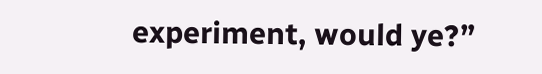experiment, would ye?”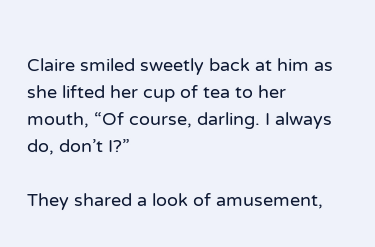Claire smiled sweetly back at him as she lifted her cup of tea to her mouth, “Of course, darling. I always do, don’t I?”

They shared a look of amusement,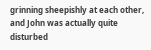grinning sheepishly at each other, and John was actually quite disturbed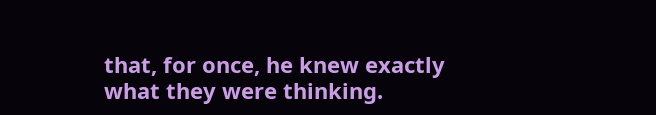that, for once, he knew exactly what they were thinking.